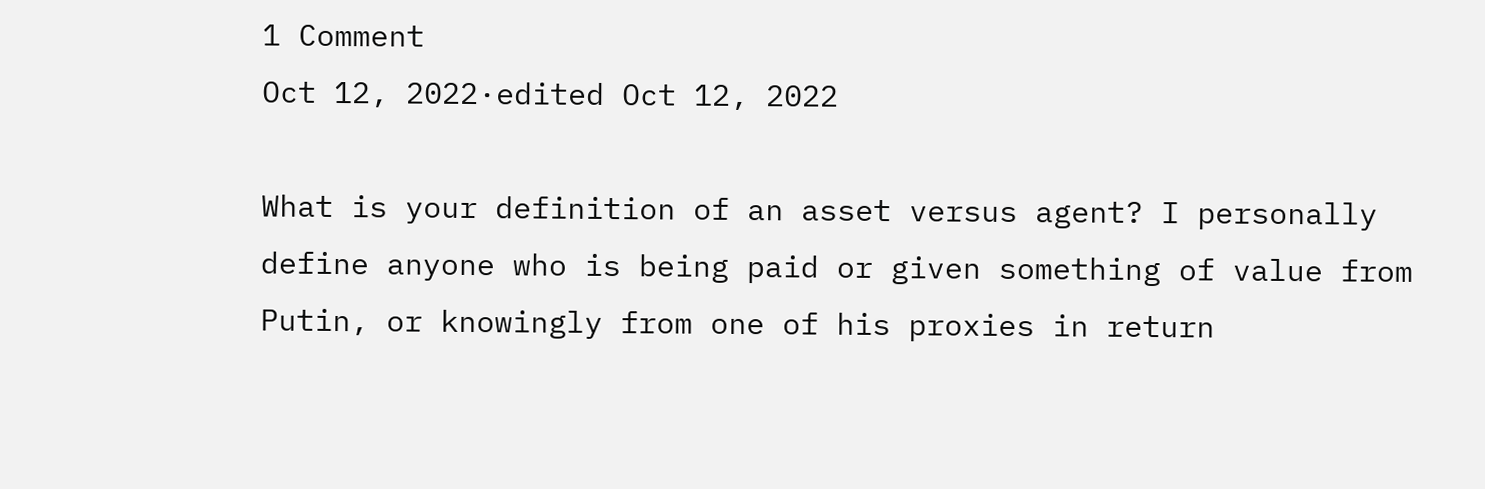1 Comment
Oct 12, 2022·edited Oct 12, 2022

What is your definition of an asset versus agent? I personally define anyone who is being paid or given something of value from Putin, or knowingly from one of his proxies in return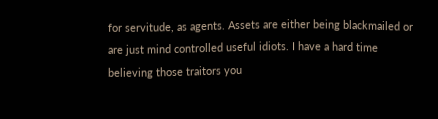for servitude, as agents. Assets are either being blackmailed or are just mind controlled useful idiots. I have a hard time believing those traitors you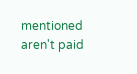mentioned aren't paid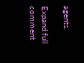agents.

Expand full comment